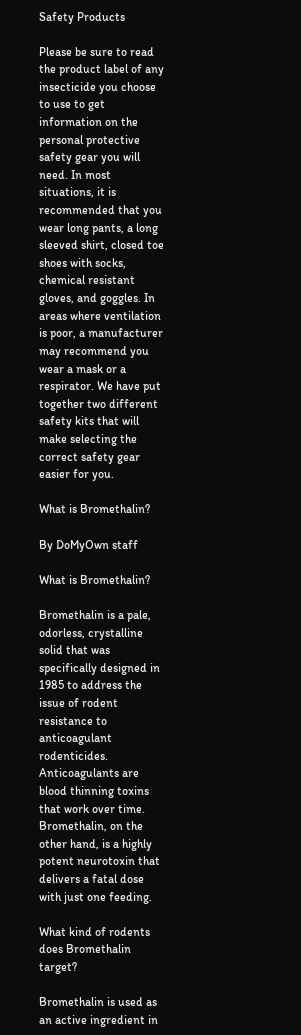Safety Products

Please be sure to read the product label of any insecticide you choose to use to get information on the personal protective safety gear you will need. In most situations, it is recommended that you wear long pants, a long sleeved shirt, closed toe shoes with socks, chemical resistant gloves, and goggles. In areas where ventilation is poor, a manufacturer may recommend you wear a mask or a respirator. We have put together two different safety kits that will make selecting the correct safety gear easier for you.

What is Bromethalin?

By DoMyOwn staff

What is Bromethalin?

Bromethalin is a pale, odorless, crystalline solid that was specifically designed in 1985 to address the issue of rodent resistance to anticoagulant rodenticides. Anticoagulants are blood thinning toxins that work over time. Bromethalin, on the other hand, is a highly potent neurotoxin that delivers a fatal dose with just one feeding.

What kind of rodents does Bromethalin target?

Bromethalin is used as an active ingredient in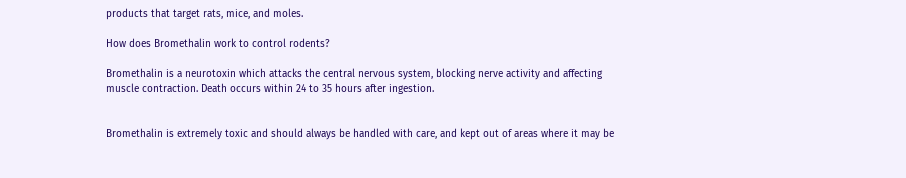products that target rats, mice, and moles.

How does Bromethalin work to control rodents?

Bromethalin is a neurotoxin which attacks the central nervous system, blocking nerve activity and affecting muscle contraction. Death occurs within 24 to 35 hours after ingestion.


Bromethalin is extremely toxic and should always be handled with care, and kept out of areas where it may be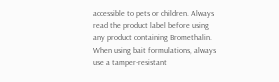accessible to pets or children. Always read the product label before using any product containing Bromethalin. When using bait formulations, always use a tamper-resistant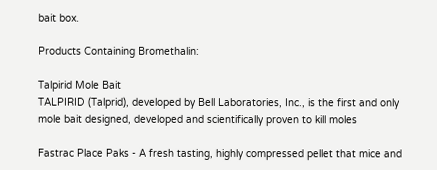bait box.

Products Containing Bromethalin:

Talpirid Mole Bait
TALPIRID (Talprid), developed by Bell Laboratories, Inc., is the first and only mole bait designed, developed and scientifically proven to kill moles

Fastrac Place Paks - A fresh tasting, highly compressed pellet that mice and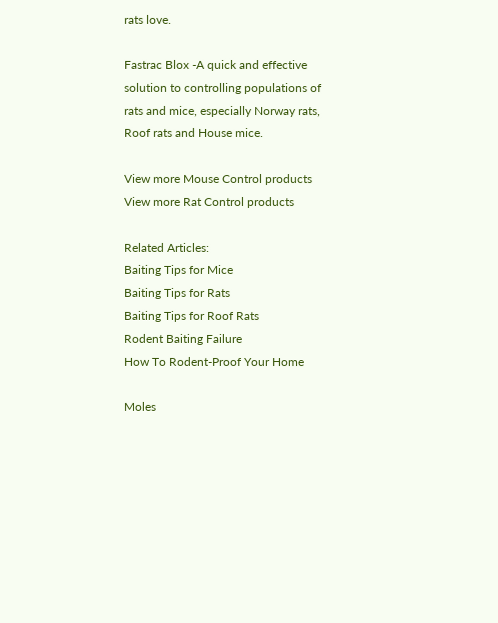rats love.

Fastrac Blox -A quick and effective solution to controlling populations of rats and mice, especially Norway rats, Roof rats and House mice.

View more Mouse Control products
View more Rat Control products

Related Articles:
Baiting Tips for Mice
Baiting Tips for Rats
Baiting Tips for Roof Rats
Rodent Baiting Failure
How To Rodent-Proof Your Home

Moles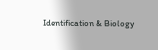Identification & Biology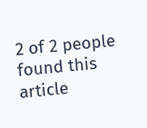2 of 2 people found this article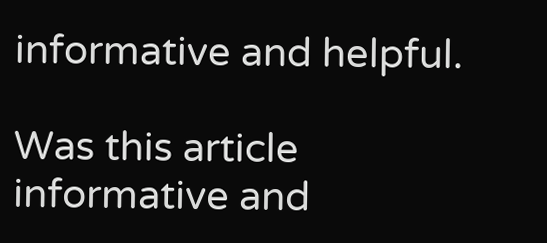informative and helpful.

Was this article informative and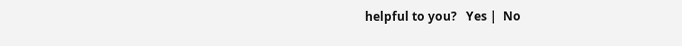helpful to you?   Yes |  No